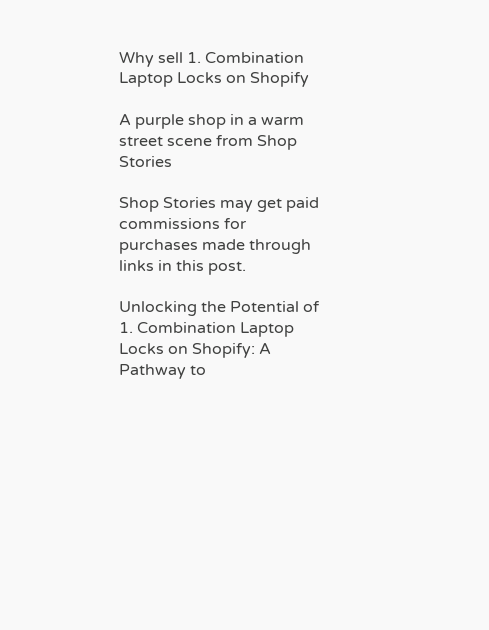Why sell 1. Combination Laptop Locks on Shopify

A purple shop in a warm street scene from Shop Stories

Shop Stories may get paid commissions for purchases made through links in this post.

Unlocking the Potential of 1. Combination Laptop Locks on Shopify: A Pathway to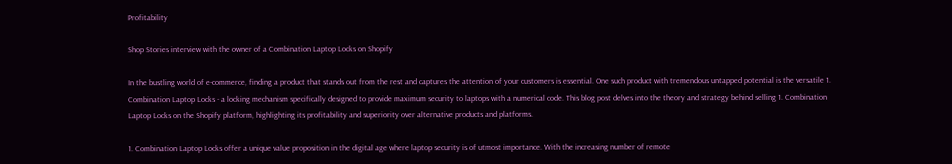Profitability

Shop Stories interview with the owner of a Combination Laptop Locks on Shopify

In the bustling world of e-commerce, finding a product that stands out from the rest and captures the attention of your customers is essential. One such product with tremendous untapped potential is the versatile 1. Combination Laptop Locks - a locking mechanism specifically designed to provide maximum security to laptops with a numerical code. This blog post delves into the theory and strategy behind selling 1. Combination Laptop Locks on the Shopify platform, highlighting its profitability and superiority over alternative products and platforms.

1. Combination Laptop Locks offer a unique value proposition in the digital age where laptop security is of utmost importance. With the increasing number of remote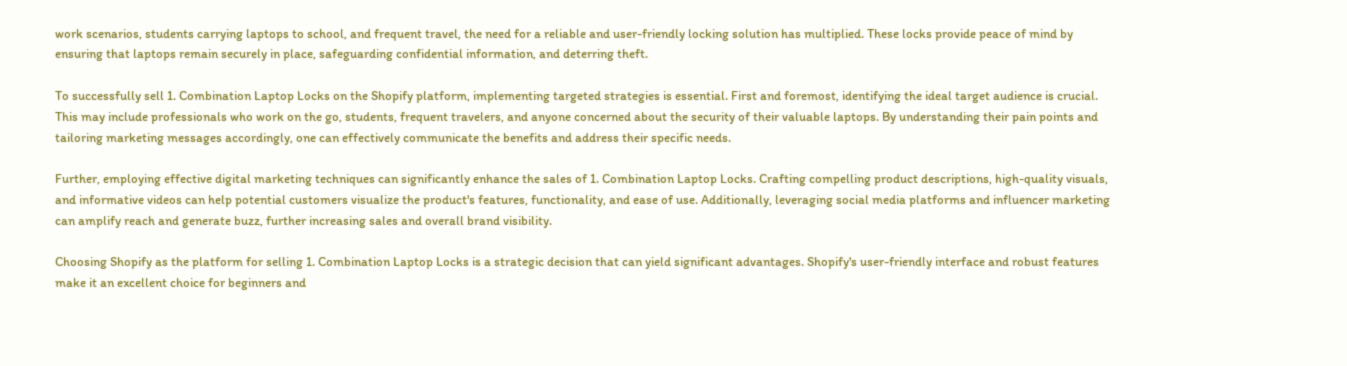work scenarios, students carrying laptops to school, and frequent travel, the need for a reliable and user-friendly locking solution has multiplied. These locks provide peace of mind by ensuring that laptops remain securely in place, safeguarding confidential information, and deterring theft.

To successfully sell 1. Combination Laptop Locks on the Shopify platform, implementing targeted strategies is essential. First and foremost, identifying the ideal target audience is crucial. This may include professionals who work on the go, students, frequent travelers, and anyone concerned about the security of their valuable laptops. By understanding their pain points and tailoring marketing messages accordingly, one can effectively communicate the benefits and address their specific needs.

Further, employing effective digital marketing techniques can significantly enhance the sales of 1. Combination Laptop Locks. Crafting compelling product descriptions, high-quality visuals, and informative videos can help potential customers visualize the product's features, functionality, and ease of use. Additionally, leveraging social media platforms and influencer marketing can amplify reach and generate buzz, further increasing sales and overall brand visibility.

Choosing Shopify as the platform for selling 1. Combination Laptop Locks is a strategic decision that can yield significant advantages. Shopify's user-friendly interface and robust features make it an excellent choice for beginners and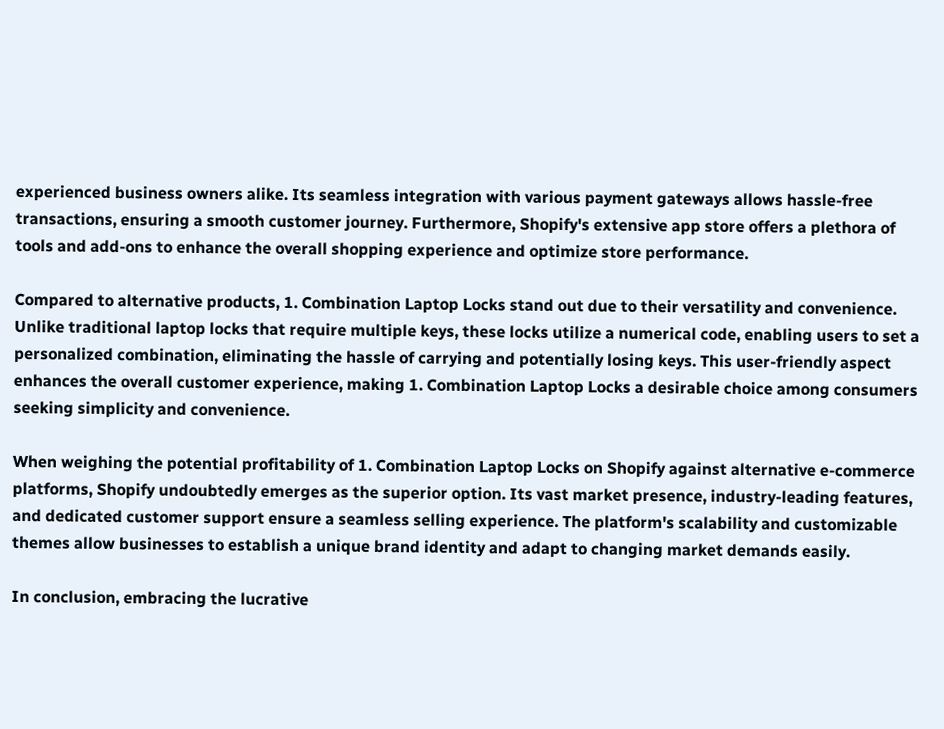experienced business owners alike. Its seamless integration with various payment gateways allows hassle-free transactions, ensuring a smooth customer journey. Furthermore, Shopify's extensive app store offers a plethora of tools and add-ons to enhance the overall shopping experience and optimize store performance.

Compared to alternative products, 1. Combination Laptop Locks stand out due to their versatility and convenience. Unlike traditional laptop locks that require multiple keys, these locks utilize a numerical code, enabling users to set a personalized combination, eliminating the hassle of carrying and potentially losing keys. This user-friendly aspect enhances the overall customer experience, making 1. Combination Laptop Locks a desirable choice among consumers seeking simplicity and convenience.

When weighing the potential profitability of 1. Combination Laptop Locks on Shopify against alternative e-commerce platforms, Shopify undoubtedly emerges as the superior option. Its vast market presence, industry-leading features, and dedicated customer support ensure a seamless selling experience. The platform's scalability and customizable themes allow businesses to establish a unique brand identity and adapt to changing market demands easily.

In conclusion, embracing the lucrative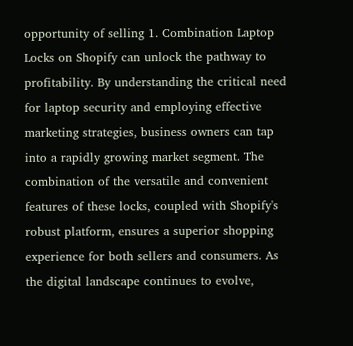opportunity of selling 1. Combination Laptop Locks on Shopify can unlock the pathway to profitability. By understanding the critical need for laptop security and employing effective marketing strategies, business owners can tap into a rapidly growing market segment. The combination of the versatile and convenient features of these locks, coupled with Shopify's robust platform, ensures a superior shopping experience for both sellers and consumers. As the digital landscape continues to evolve,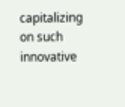capitalizing on such innovative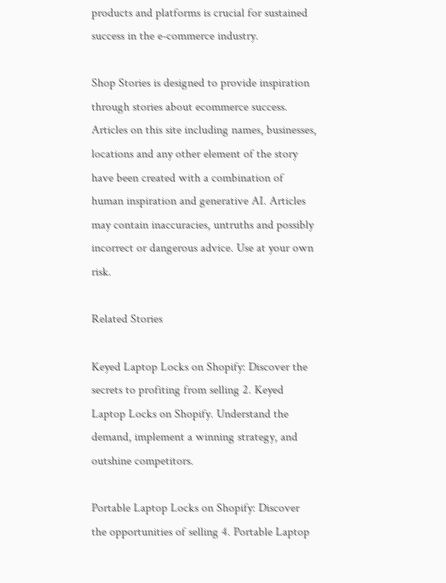products and platforms is crucial for sustained success in the e-commerce industry.

Shop Stories is designed to provide inspiration through stories about ecommerce success. Articles on this site including names, businesses, locations and any other element of the story have been created with a combination of human inspiration and generative AI. Articles may contain inaccuracies, untruths and possibly incorrect or dangerous advice. Use at your own risk.

Related Stories

Keyed Laptop Locks on Shopify: Discover the secrets to profiting from selling 2. Keyed Laptop Locks on Shopify. Understand the demand, implement a winning strategy, and outshine competitors.

Portable Laptop Locks on Shopify: Discover the opportunities of selling 4. Portable Laptop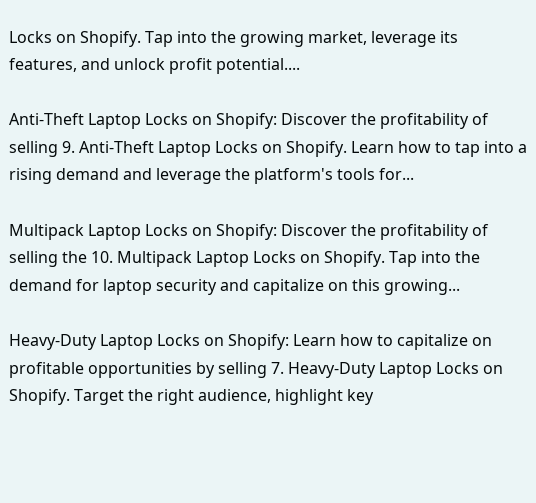Locks on Shopify. Tap into the growing market, leverage its features, and unlock profit potential....

Anti-Theft Laptop Locks on Shopify: Discover the profitability of selling 9. Anti-Theft Laptop Locks on Shopify. Learn how to tap into a rising demand and leverage the platform's tools for...

Multipack Laptop Locks on Shopify: Discover the profitability of selling the 10. Multipack Laptop Locks on Shopify. Tap into the demand for laptop security and capitalize on this growing...

Heavy-Duty Laptop Locks on Shopify: Learn how to capitalize on profitable opportunities by selling 7. Heavy-Duty Laptop Locks on Shopify. Target the right audience, highlight key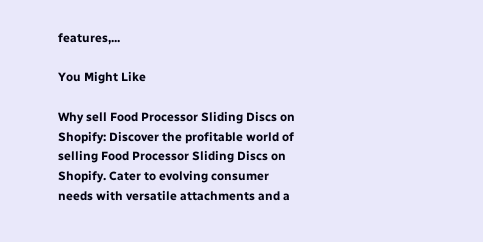features,...

You Might Like

Why sell Food Processor Sliding Discs on Shopify: Discover the profitable world of selling Food Processor Sliding Discs on Shopify. Cater to evolving consumer needs with versatile attachments and a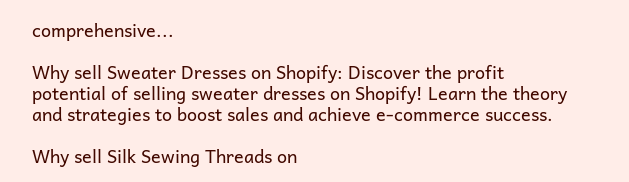comprehensive...

Why sell Sweater Dresses on Shopify: Discover the profit potential of selling sweater dresses on Shopify! Learn the theory and strategies to boost sales and achieve e-commerce success.

Why sell Silk Sewing Threads on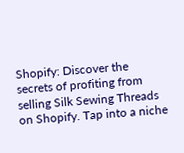Shopify: Discover the secrets of profiting from selling Silk Sewing Threads on Shopify. Tap into a niche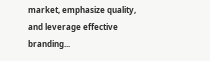market, emphasize quality, and leverage effective branding...